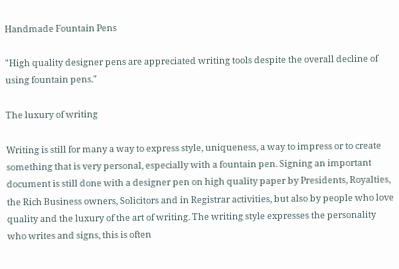Handmade Fountain Pens

"High quality designer pens are appreciated writing tools despite the overall decline of using fountain pens."

The luxury of writing

Writing is still for many a way to express style, uniqueness, a way to impress or to create something that is very personal, especially with a fountain pen. Signing an important document is still done with a designer pen on high quality paper by Presidents, Royalties, the Rich Business owners, Solicitors and in Registrar activities, but also by people who love quality and the luxury of the art of writing. The writing style expresses the personality who writes and signs, this is often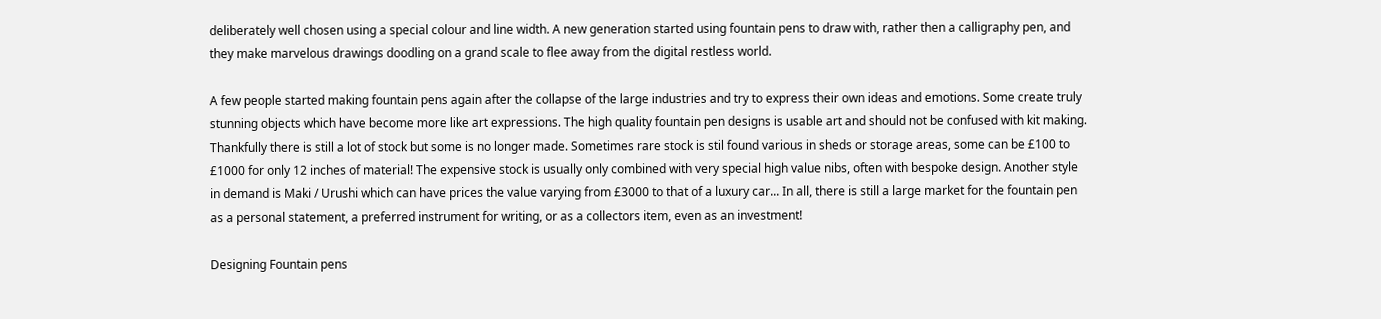deliberately well chosen using a special colour and line width. A new generation started using fountain pens to draw with, rather then a calligraphy pen, and they make marvelous drawings doodling on a grand scale to flee away from the digital restless world.

A few people started making fountain pens again after the collapse of the large industries and try to express their own ideas and emotions. Some create truly stunning objects which have become more like art expressions. The high quality fountain pen designs is usable art and should not be confused with kit making.
Thankfully there is still a lot of stock but some is no longer made. Sometimes rare stock is stil found various in sheds or storage areas, some can be £100 to £1000 for only 12 inches of material! The expensive stock is usually only combined with very special high value nibs, often with bespoke design. Another style in demand is Maki / Urushi which can have prices the value varying from £3000 to that of a luxury car... In all, there is still a large market for the fountain pen as a personal statement, a preferred instrument for writing, or as a collectors item, even as an investment!

Designing Fountain pens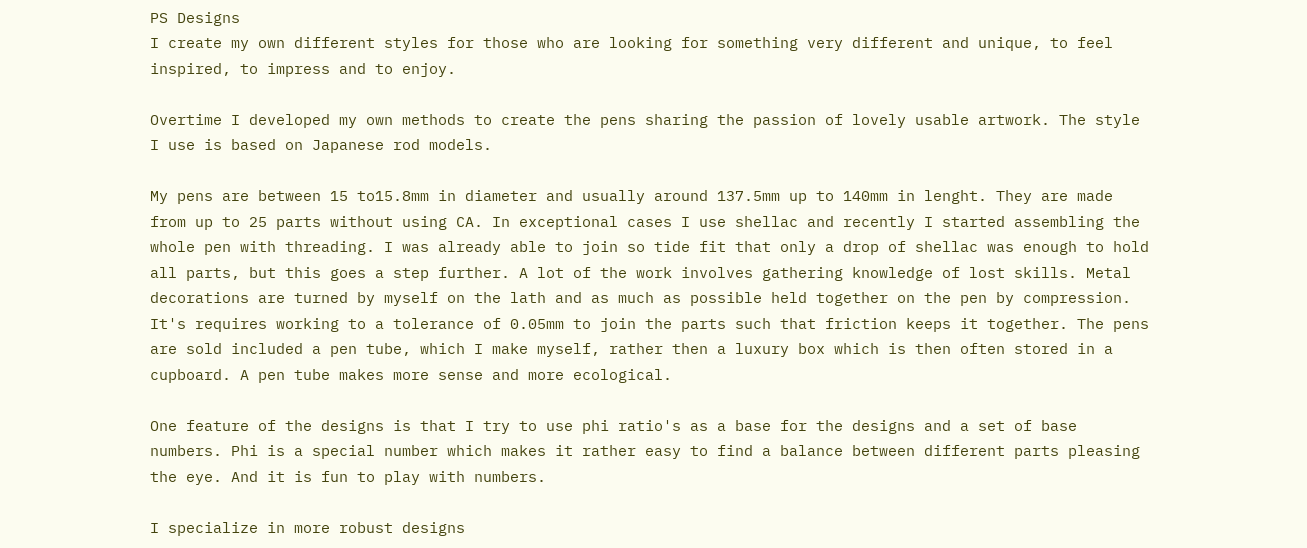PS Designs
I create my own different styles for those who are looking for something very different and unique, to feel inspired, to impress and to enjoy.

Overtime I developed my own methods to create the pens sharing the passion of lovely usable artwork. The style I use is based on Japanese rod models.

My pens are between 15 to15.8mm in diameter and usually around 137.5mm up to 140mm in lenght. They are made from up to 25 parts without using CA. In exceptional cases I use shellac and recently I started assembling the whole pen with threading. I was already able to join so tide fit that only a drop of shellac was enough to hold all parts, but this goes a step further. A lot of the work involves gathering knowledge of lost skills. Metal decorations are turned by myself on the lath and as much as possible held together on the pen by compression. It's requires working to a tolerance of 0.05mm to join the parts such that friction keeps it together. The pens are sold included a pen tube, which I make myself, rather then a luxury box which is then often stored in a cupboard. A pen tube makes more sense and more ecological.

One feature of the designs is that I try to use phi ratio's as a base for the designs and a set of base numbers. Phi is a special number which makes it rather easy to find a balance between different parts pleasing the eye. And it is fun to play with numbers.

I specialize in more robust designs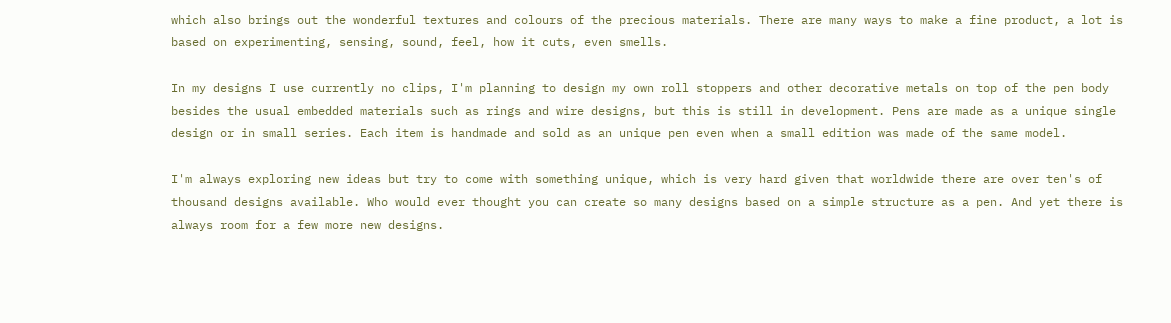which also brings out the wonderful textures and colours of the precious materials. There are many ways to make a fine product, a lot is based on experimenting, sensing, sound, feel, how it cuts, even smells.

In my designs I use currently no clips, I'm planning to design my own roll stoppers and other decorative metals on top of the pen body besides the usual embedded materials such as rings and wire designs, but this is still in development. Pens are made as a unique single design or in small series. Each item is handmade and sold as an unique pen even when a small edition was made of the same model.

I'm always exploring new ideas but try to come with something unique, which is very hard given that worldwide there are over ten's of thousand designs available. Who would ever thought you can create so many designs based on a simple structure as a pen. And yet there is always room for a few more new designs.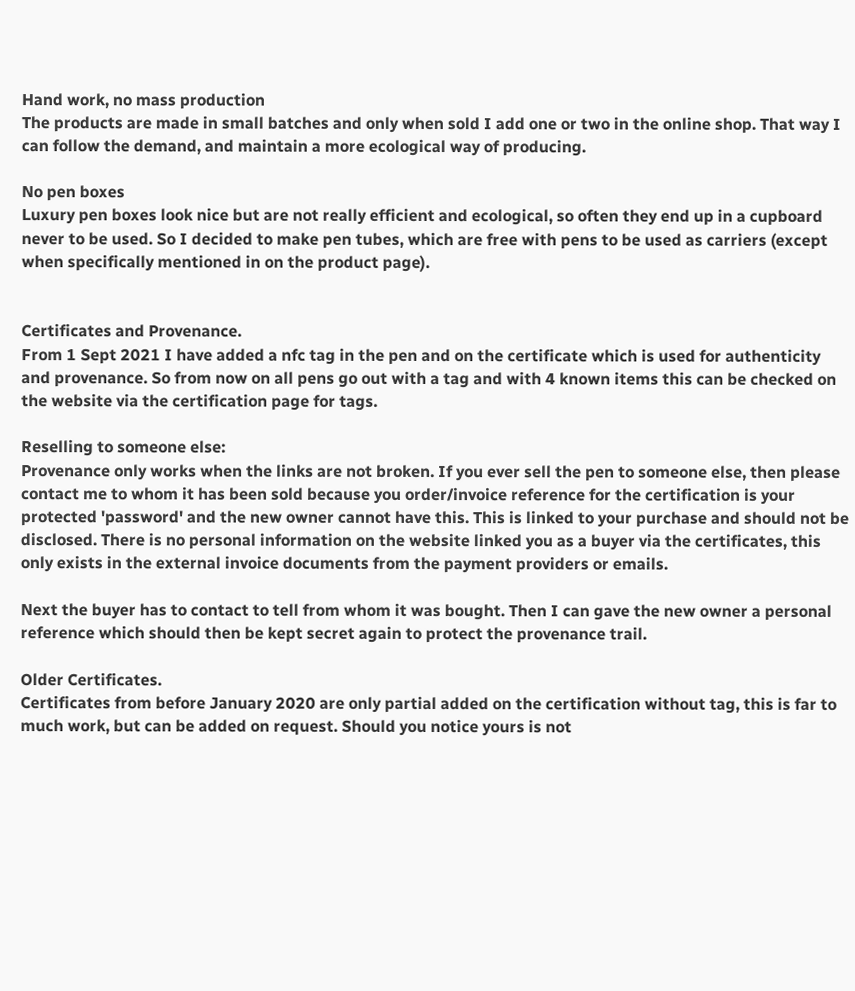Hand work, no mass production
The products are made in small batches and only when sold I add one or two in the online shop. That way I can follow the demand, and maintain a more ecological way of producing.

No pen boxes
Luxury pen boxes look nice but are not really efficient and ecological, so often they end up in a cupboard never to be used. So I decided to make pen tubes, which are free with pens to be used as carriers (except when specifically mentioned in on the product page).


Certificates and Provenance.
From 1 Sept 2021 I have added a nfc tag in the pen and on the certificate which is used for authenticity and provenance. So from now on all pens go out with a tag and with 4 known items this can be checked on the website via the certification page for tags.

Reselling to someone else:
Provenance only works when the links are not broken. If you ever sell the pen to someone else, then please contact me to whom it has been sold because you order/invoice reference for the certification is your protected 'password' and the new owner cannot have this. This is linked to your purchase and should not be disclosed. There is no personal information on the website linked you as a buyer via the certificates, this only exists in the external invoice documents from the payment providers or emails.

Next the buyer has to contact to tell from whom it was bought. Then I can gave the new owner a personal reference which should then be kept secret again to protect the provenance trail.

Older Certificates.
Certificates from before January 2020 are only partial added on the certification without tag, this is far to much work, but can be added on request. Should you notice yours is not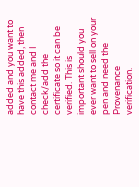added and you want to have this added, then contact me and I check/add the certificate so it can be verified. This is important should you ever want to sell on your pen and need the Provenance verification.